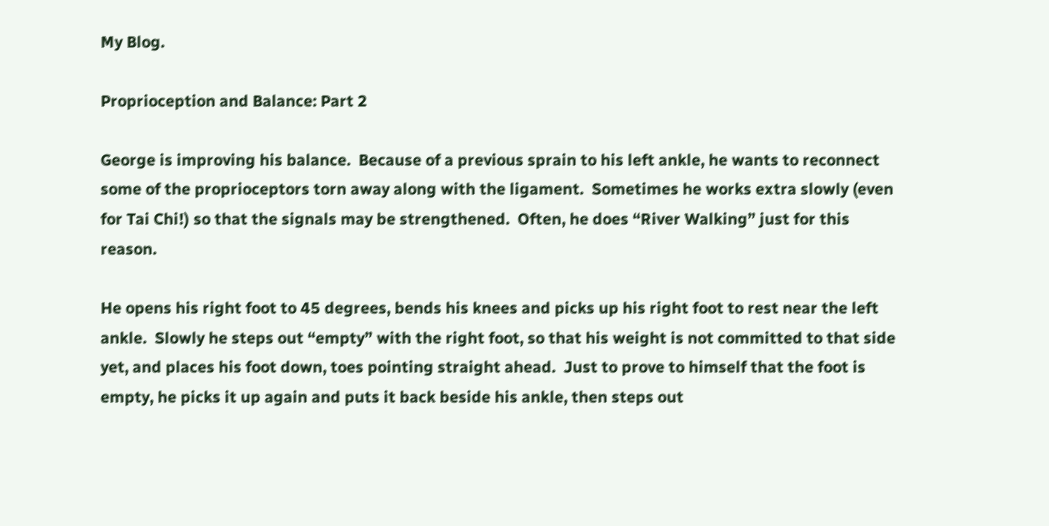My Blog.

Proprioception and Balance: Part 2

George is improving his balance.  Because of a previous sprain to his left ankle, he wants to reconnect some of the proprioceptors torn away along with the ligament.  Sometimes he works extra slowly (even for Tai Chi!) so that the signals may be strengthened.  Often, he does “River Walking” just for this reason.

He opens his right foot to 45 degrees, bends his knees and picks up his right foot to rest near the left ankle.  Slowly he steps out “empty” with the right foot, so that his weight is not committed to that side yet, and places his foot down, toes pointing straight ahead.  Just to prove to himself that the foot is empty, he picks it up again and puts it back beside his ankle, then steps out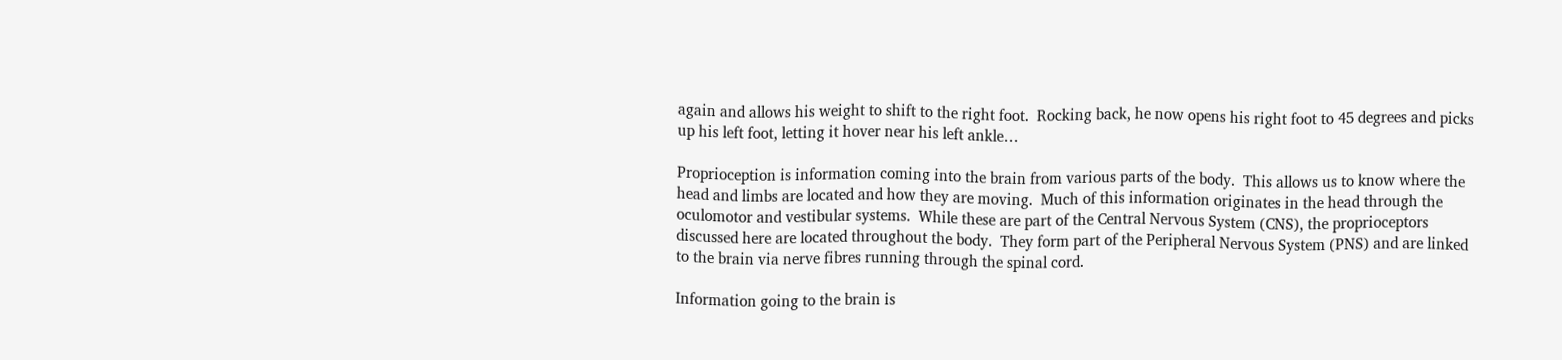again and allows his weight to shift to the right foot.  Rocking back, he now opens his right foot to 45 degrees and picks up his left foot, letting it hover near his left ankle…

Proprioception is information coming into the brain from various parts of the body.  This allows us to know where the head and limbs are located and how they are moving.  Much of this information originates in the head through the oculomotor and vestibular systems.  While these are part of the Central Nervous System (CNS), the proprioceptors discussed here are located throughout the body.  They form part of the Peripheral Nervous System (PNS) and are linked to the brain via nerve fibres running through the spinal cord.

Information going to the brain is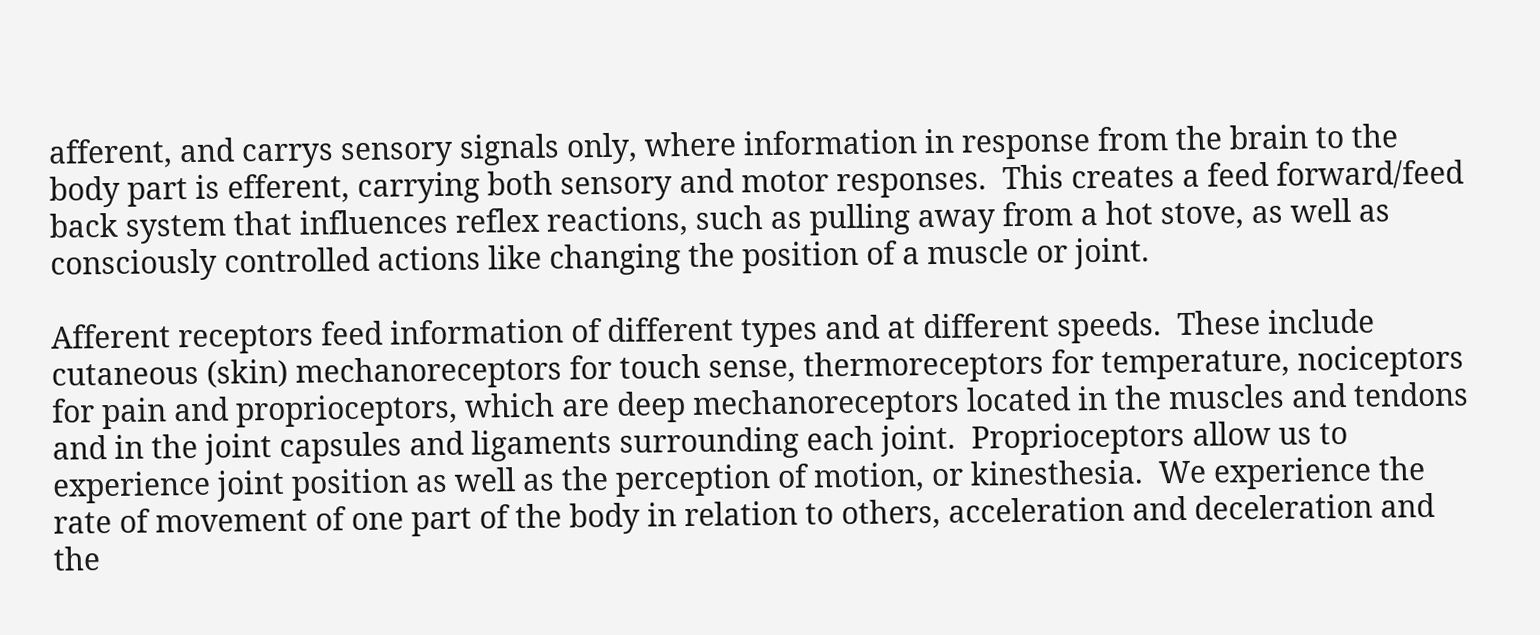afferent, and carrys sensory signals only, where information in response from the brain to the body part is efferent, carrying both sensory and motor responses.  This creates a feed forward/feed back system that influences reflex reactions, such as pulling away from a hot stove, as well as consciously controlled actions like changing the position of a muscle or joint.

Afferent receptors feed information of different types and at different speeds.  These include cutaneous (skin) mechanoreceptors for touch sense, thermoreceptors for temperature, nociceptors for pain and proprioceptors, which are deep mechanoreceptors located in the muscles and tendons and in the joint capsules and ligaments surrounding each joint.  Proprioceptors allow us to experience joint position as well as the perception of motion, or kinesthesia.  We experience the rate of movement of one part of the body in relation to others, acceleration and deceleration and the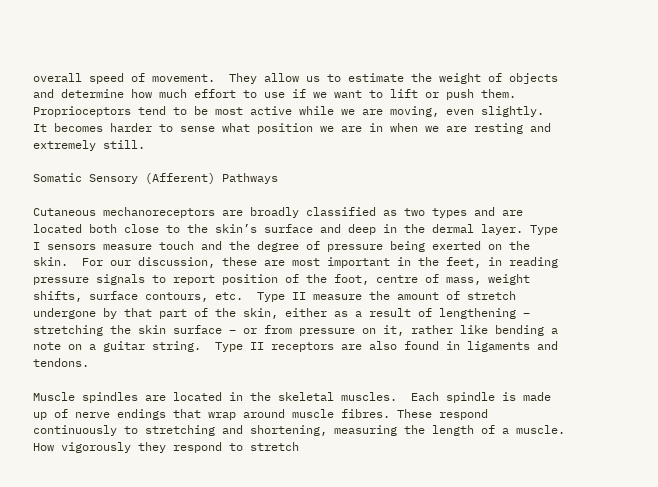overall speed of movement.  They allow us to estimate the weight of objects and determine how much effort to use if we want to lift or push them.  Proprioceptors tend to be most active while we are moving, even slightly.  It becomes harder to sense what position we are in when we are resting and extremely still.

Somatic Sensory (Afferent) Pathways

Cutaneous mechanoreceptors are broadly classified as two types and are located both close to the skin’s surface and deep in the dermal layer. Type I sensors measure touch and the degree of pressure being exerted on the skin.  For our discussion, these are most important in the feet, in reading pressure signals to report position of the foot, centre of mass, weight shifts, surface contours, etc.  Type II measure the amount of stretch undergone by that part of the skin, either as a result of lengthening – stretching the skin surface – or from pressure on it, rather like bending a note on a guitar string.  Type II receptors are also found in ligaments and tendons.

Muscle spindles are located in the skeletal muscles.  Each spindle is made up of nerve endings that wrap around muscle fibres. These respond continuously to stretching and shortening, measuring the length of a muscle.  How vigorously they respond to stretch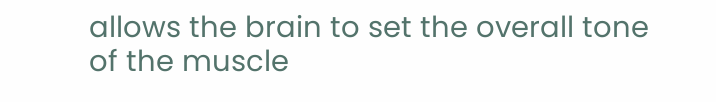allows the brain to set the overall tone of the muscle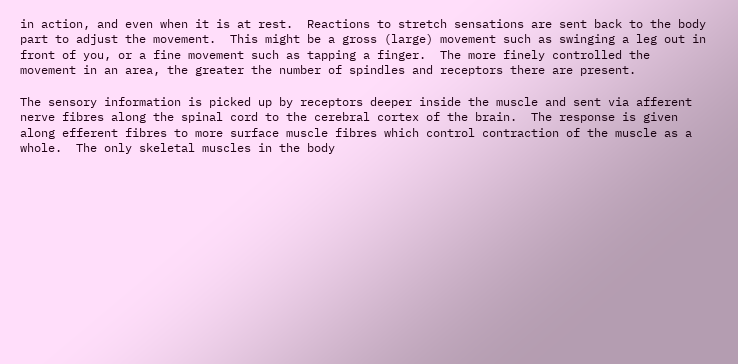in action, and even when it is at rest.  Reactions to stretch sensations are sent back to the body part to adjust the movement.  This might be a gross (large) movement such as swinging a leg out in front of you, or a fine movement such as tapping a finger.  The more finely controlled the movement in an area, the greater the number of spindles and receptors there are present.

The sensory information is picked up by receptors deeper inside the muscle and sent via afferent nerve fibres along the spinal cord to the cerebral cortex of the brain.  The response is given along efferent fibres to more surface muscle fibres which control contraction of the muscle as a whole.  The only skeletal muscles in the body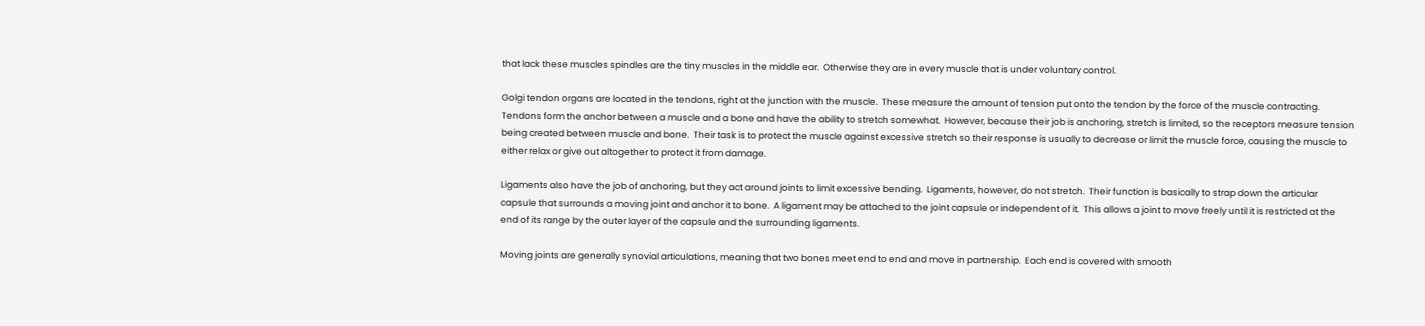that lack these muscles spindles are the tiny muscles in the middle ear.  Otherwise they are in every muscle that is under voluntary control.

Golgi tendon organs are located in the tendons, right at the junction with the muscle.  These measure the amount of tension put onto the tendon by the force of the muscle contracting.  Tendons form the anchor between a muscle and a bone and have the ability to stretch somewhat.  However, because their job is anchoring, stretch is limited, so the receptors measure tension being created between muscle and bone.  Their task is to protect the muscle against excessive stretch so their response is usually to decrease or limit the muscle force, causing the muscle to either relax or give out altogether to protect it from damage.

Ligaments also have the job of anchoring, but they act around joints to limit excessive bending.  Ligaments, however, do not stretch.  Their function is basically to strap down the articular capsule that surrounds a moving joint and anchor it to bone.  A ligament may be attached to the joint capsule or independent of it.  This allows a joint to move freely until it is restricted at the end of its range by the outer layer of the capsule and the surrounding ligaments.

Moving joints are generally synovial articulations, meaning that two bones meet end to end and move in partnership.  Each end is covered with smooth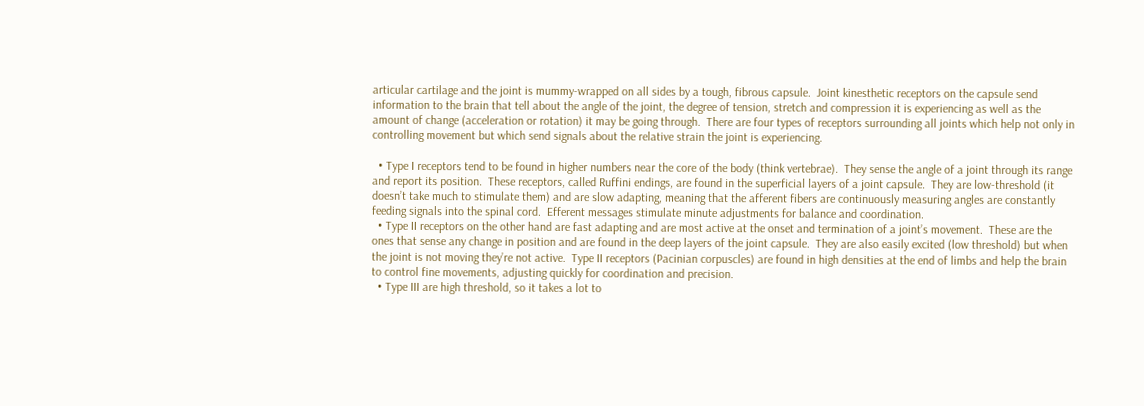articular cartilage and the joint is mummy-wrapped on all sides by a tough, fibrous capsule.  Joint kinesthetic receptors on the capsule send information to the brain that tell about the angle of the joint, the degree of tension, stretch and compression it is experiencing as well as the amount of change (acceleration or rotation) it may be going through.  There are four types of receptors surrounding all joints which help not only in controlling movement but which send signals about the relative strain the joint is experiencing.

  • Type I receptors tend to be found in higher numbers near the core of the body (think vertebrae).  They sense the angle of a joint through its range and report its position.  These receptors, called Ruffini endings, are found in the superficial layers of a joint capsule.  They are low-threshold (it doesn’t take much to stimulate them) and are slow adapting, meaning that the afferent fibers are continuously measuring angles are constantly feeding signals into the spinal cord.  Efferent messages stimulate minute adjustments for balance and coordination.
  • Type II receptors on the other hand are fast adapting and are most active at the onset and termination of a joint’s movement.  These are the ones that sense any change in position and are found in the deep layers of the joint capsule.  They are also easily excited (low threshold) but when the joint is not moving they’re not active.  Type II receptors (Pacinian corpuscles) are found in high densities at the end of limbs and help the brain to control fine movements, adjusting quickly for coordination and precision.
  • Type III are high threshold, so it takes a lot to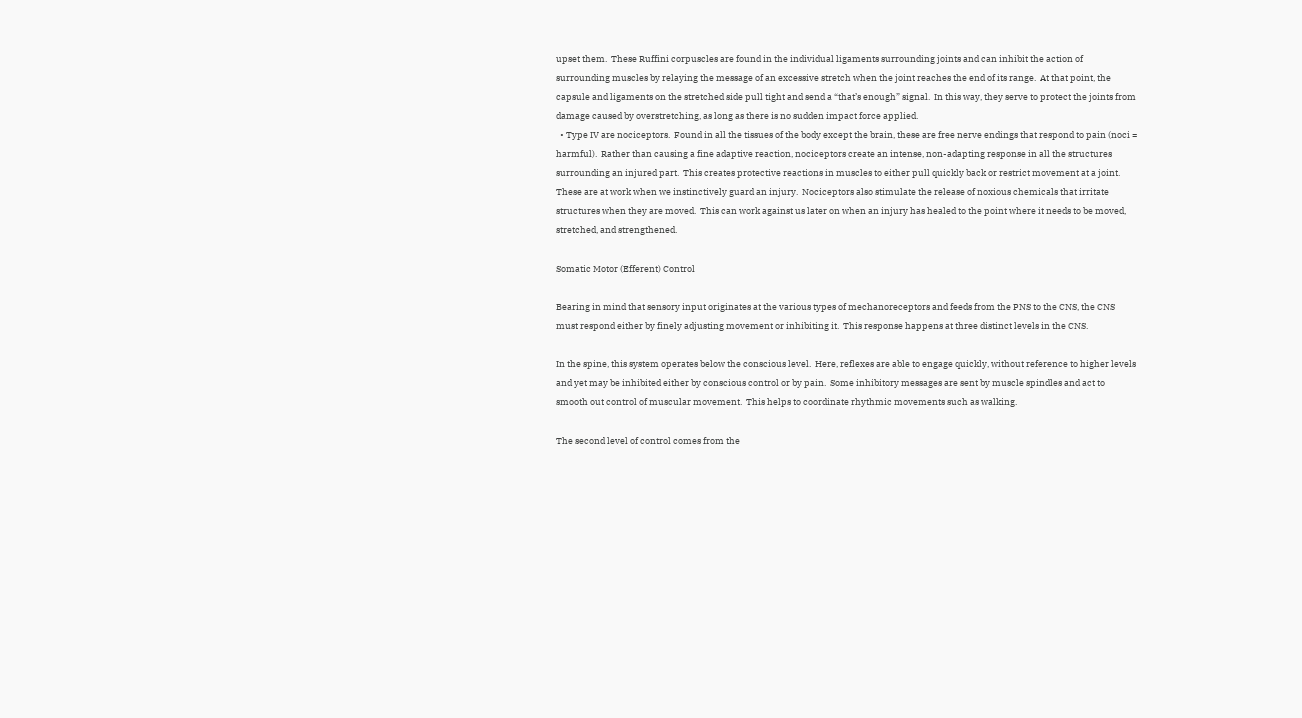upset them.  These Ruffini corpuscles are found in the individual ligaments surrounding joints and can inhibit the action of surrounding muscles by relaying the message of an excessive stretch when the joint reaches the end of its range.  At that point, the capsule and ligaments on the stretched side pull tight and send a “that’s enough” signal.  In this way, they serve to protect the joints from damage caused by overstretching, as long as there is no sudden impact force applied.
  • Type IV are nociceptors.  Found in all the tissues of the body except the brain, these are free nerve endings that respond to pain (noci = harmful).  Rather than causing a fine adaptive reaction, nociceptors create an intense, non-adapting response in all the structures surrounding an injured part.  This creates protective reactions in muscles to either pull quickly back or restrict movement at a joint.  These are at work when we instinctively guard an injury.  Nociceptors also stimulate the release of noxious chemicals that irritate structures when they are moved.  This can work against us later on when an injury has healed to the point where it needs to be moved, stretched, and strengthened.

Somatic Motor (Efferent) Control

Bearing in mind that sensory input originates at the various types of mechanoreceptors and feeds from the PNS to the CNS, the CNS must respond either by finely adjusting movement or inhibiting it.  This response happens at three distinct levels in the CNS.

In the spine, this system operates below the conscious level.  Here, reflexes are able to engage quickly, without reference to higher levels and yet may be inhibited either by conscious control or by pain.  Some inhibitory messages are sent by muscle spindles and act to smooth out control of muscular movement.  This helps to coordinate rhythmic movements such as walking.

The second level of control comes from the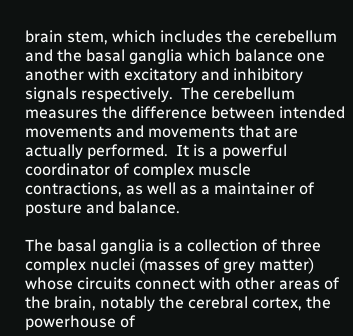brain stem, which includes the cerebellum and the basal ganglia which balance one another with excitatory and inhibitory signals respectively.  The cerebellum measures the difference between intended movements and movements that are actually performed.  It is a powerful coordinator of complex muscle contractions, as well as a maintainer of posture and balance.

The basal ganglia is a collection of three complex nuclei (masses of grey matter) whose circuits connect with other areas of the brain, notably the cerebral cortex, the powerhouse of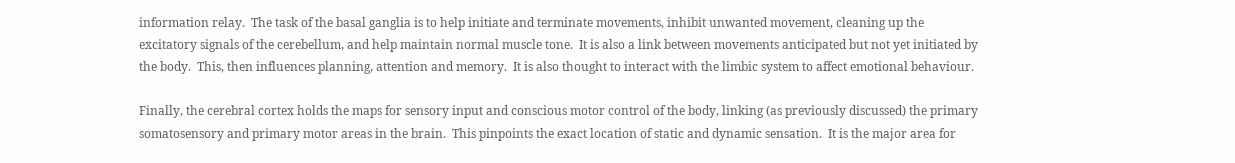information relay.  The task of the basal ganglia is to help initiate and terminate movements, inhibit unwanted movement, cleaning up the excitatory signals of the cerebellum, and help maintain normal muscle tone.  It is also a link between movements anticipated but not yet initiated by the body.  This, then influences planning, attention and memory.  It is also thought to interact with the limbic system to affect emotional behaviour.

Finally, the cerebral cortex holds the maps for sensory input and conscious motor control of the body, linking (as previously discussed) the primary somatosensory and primary motor areas in the brain.  This pinpoints the exact location of static and dynamic sensation.  It is the major area for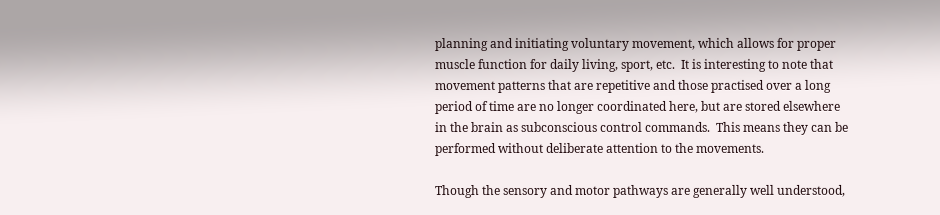planning and initiating voluntary movement, which allows for proper muscle function for daily living, sport, etc.  It is interesting to note that movement patterns that are repetitive and those practised over a long period of time are no longer coordinated here, but are stored elsewhere in the brain as subconscious control commands.  This means they can be performed without deliberate attention to the movements.

Though the sensory and motor pathways are generally well understood,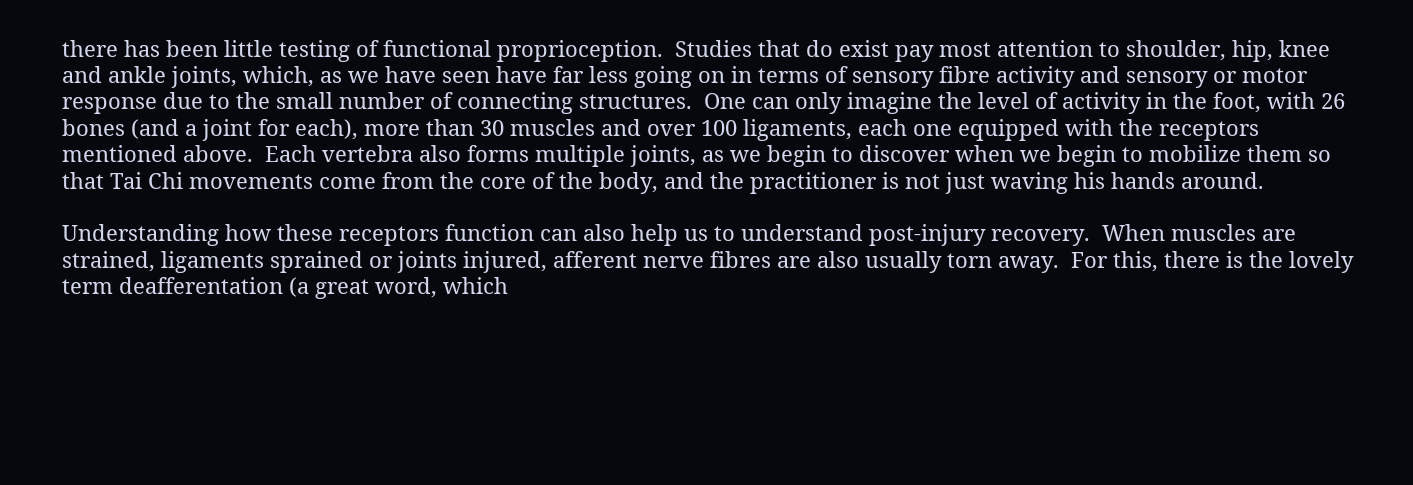there has been little testing of functional proprioception.  Studies that do exist pay most attention to shoulder, hip, knee and ankle joints, which, as we have seen have far less going on in terms of sensory fibre activity and sensory or motor response due to the small number of connecting structures.  One can only imagine the level of activity in the foot, with 26 bones (and a joint for each), more than 30 muscles and over 100 ligaments, each one equipped with the receptors mentioned above.  Each vertebra also forms multiple joints, as we begin to discover when we begin to mobilize them so that Tai Chi movements come from the core of the body, and the practitioner is not just waving his hands around.

Understanding how these receptors function can also help us to understand post-injury recovery.  When muscles are strained, ligaments sprained or joints injured, afferent nerve fibres are also usually torn away.  For this, there is the lovely term deafferentation (a great word, which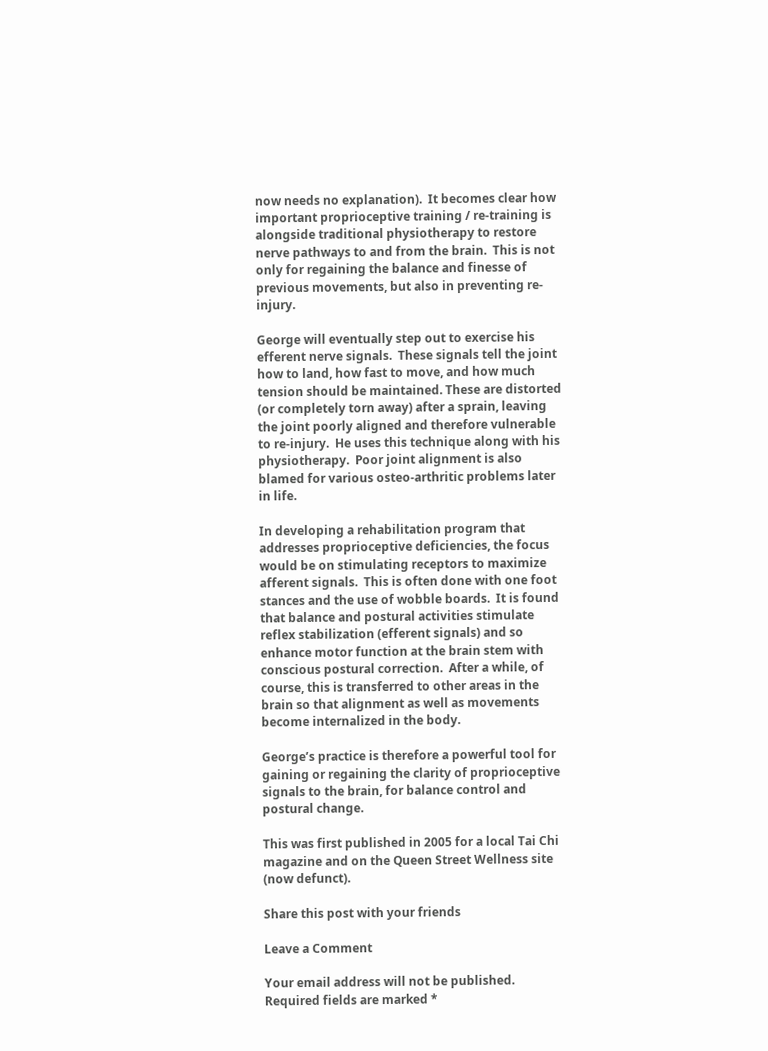now needs no explanation).  It becomes clear how important proprioceptive training / re-training is alongside traditional physiotherapy to restore nerve pathways to and from the brain.  This is not only for regaining the balance and finesse of previous movements, but also in preventing re-injury.

George will eventually step out to exercise his efferent nerve signals.  These signals tell the joint how to land, how fast to move, and how much tension should be maintained. These are distorted (or completely torn away) after a sprain, leaving the joint poorly aligned and therefore vulnerable to re-injury.  He uses this technique along with his physiotherapy.  Poor joint alignment is also blamed for various osteo-arthritic problems later in life.

In developing a rehabilitation program that addresses proprioceptive deficiencies, the focus would be on stimulating receptors to maximize afferent signals.  This is often done with one foot stances and the use of wobble boards.  It is found that balance and postural activities stimulate reflex stabilization (efferent signals) and so enhance motor function at the brain stem with conscious postural correction.  After a while, of course, this is transferred to other areas in the brain so that alignment as well as movements become internalized in the body.

George’s practice is therefore a powerful tool for gaining or regaining the clarity of proprioceptive signals to the brain, for balance control and postural change.

This was first published in 2005 for a local Tai Chi magazine and on the Queen Street Wellness site (now defunct).

Share this post with your friends

Leave a Comment

Your email address will not be published. Required fields are marked *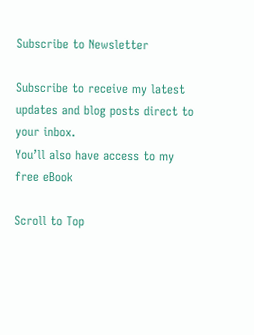Subscribe to Newsletter

Subscribe to receive my latest updates and blog posts direct to your inbox.
You’ll also have access to my free eBook

Scroll to Top